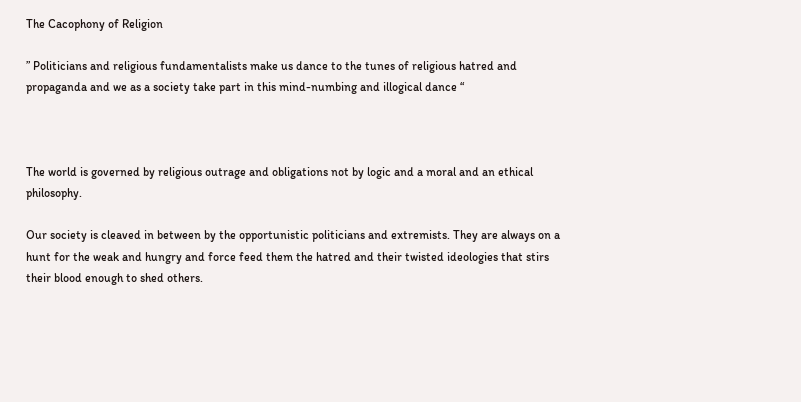The Cacophony of Religion

” Politicians and religious fundamentalists make us dance to the tunes of religious hatred and propaganda and we as a society take part in this mind-numbing and illogical dance “



The world is governed by religious outrage and obligations not by logic and a moral and an ethical philosophy.

Our society is cleaved in between by the opportunistic politicians and extremists. They are always on a hunt for the weak and hungry and force feed them the hatred and their twisted ideologies that stirs their blood enough to shed others.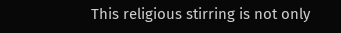This religious stirring is not only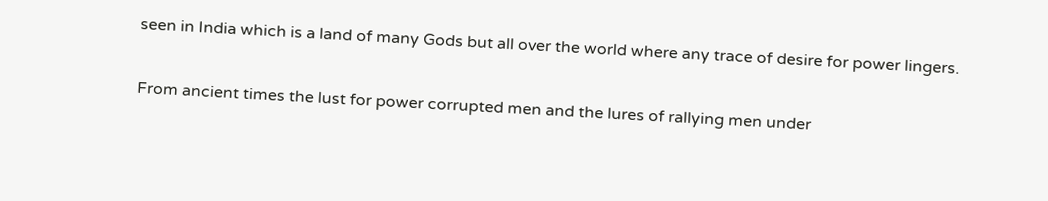seen in India which is a land of many Gods but all over the world where any trace of desire for power lingers.

From ancient times the lust for power corrupted men and the lures of rallying men under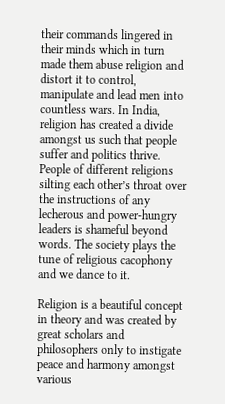their commands lingered in their minds which in turn made them abuse religion and distort it to control, manipulate and lead men into countless wars. In India, religion has created a divide amongst us such that people suffer and politics thrive. People of different religions silting each other’s throat over the instructions of any lecherous and power-hungry leaders is shameful beyond words. The society plays the tune of religious cacophony and we dance to it.

Religion is a beautiful concept in theory and was created by great scholars and philosophers only to instigate peace and harmony amongst various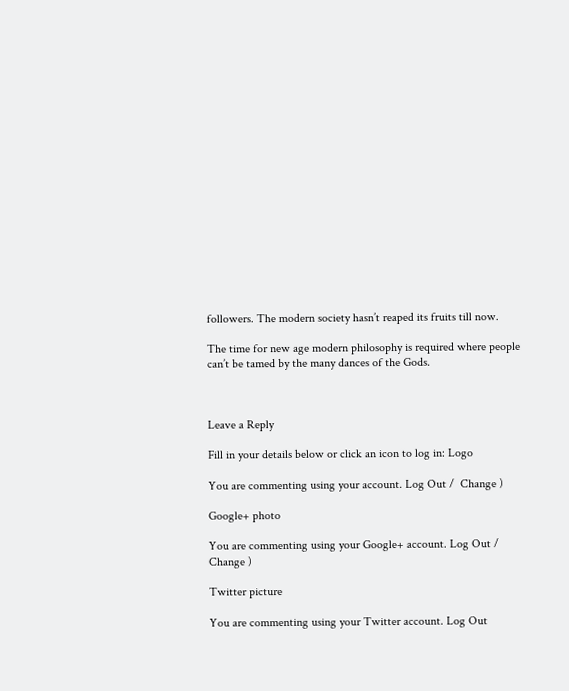followers. The modern society hasn’t reaped its fruits till now.

The time for new age modern philosophy is required where people can’t be tamed by the many dances of the Gods.



Leave a Reply

Fill in your details below or click an icon to log in: Logo

You are commenting using your account. Log Out /  Change )

Google+ photo

You are commenting using your Google+ account. Log Out /  Change )

Twitter picture

You are commenting using your Twitter account. Log Out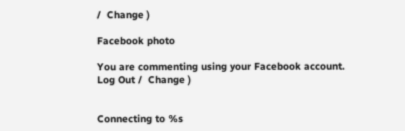/  Change )

Facebook photo

You are commenting using your Facebook account. Log Out /  Change )


Connecting to %s